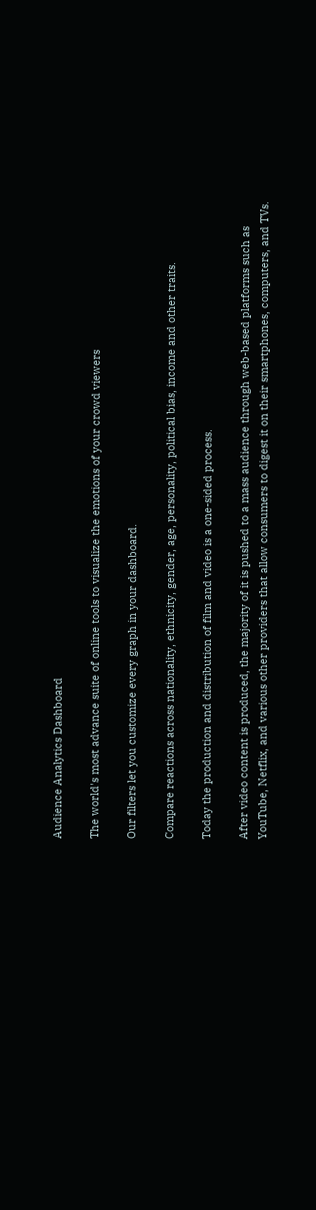Audience Analytics Dashboard

The world's most advance suite of online tools to visualize the emotions of your crowd viewers

Our filters let you customize every graph in your dashboard.

Compare reactions across nationality, ethnicity, gender, age, personality, political bias, income and other traits.

Today the production and distribution of film and video is a one-sided process.

After video content is produced, the majority of it is pushed to a mass audience through web-based platforms such as YouTube, Netflix, and various other providers that allow consumers to digest it on their smartphones, computers, and TVs.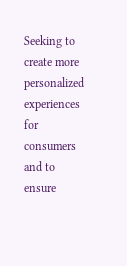Seeking to create more personalized experiences for consumers and to ensure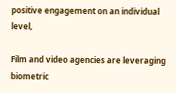positive engagement on an individual level,

Film and video agencies are leveraging biometric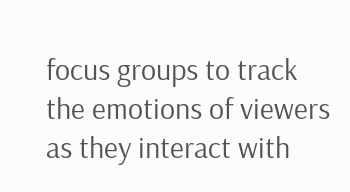focus groups to track the emotions of viewers as they interact with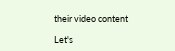their video content

Let's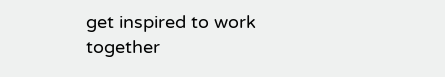get inspired to work together